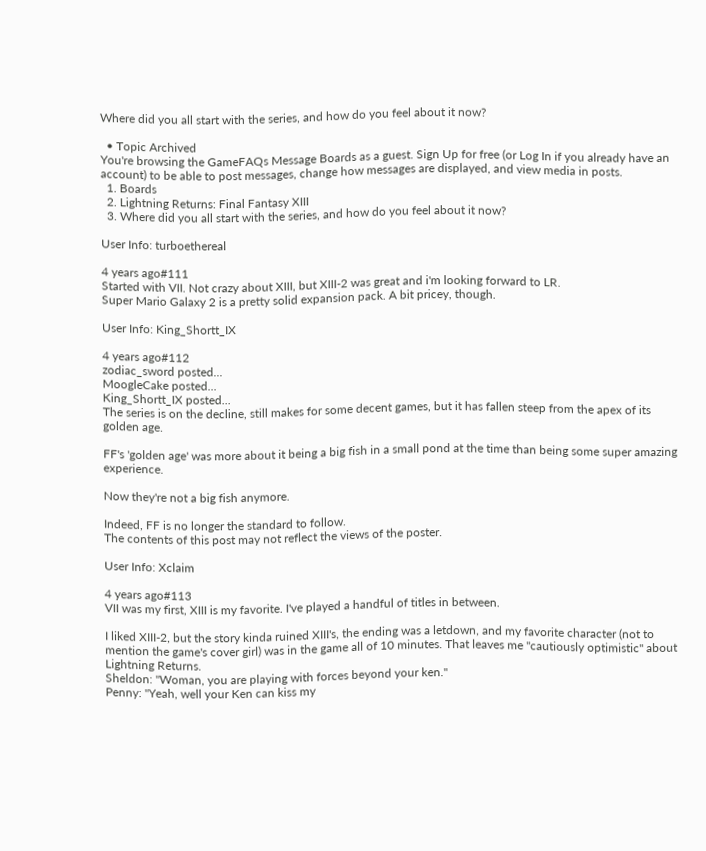Where did you all start with the series, and how do you feel about it now?

  • Topic Archived
You're browsing the GameFAQs Message Boards as a guest. Sign Up for free (or Log In if you already have an account) to be able to post messages, change how messages are displayed, and view media in posts.
  1. Boards
  2. Lightning Returns: Final Fantasy XIII
  3. Where did you all start with the series, and how do you feel about it now?

User Info: turboethereal

4 years ago#111
Started with VII. Not crazy about XIII, but XIII-2 was great and i'm looking forward to LR.
Super Mario Galaxy 2 is a pretty solid expansion pack. A bit pricey, though.

User Info: King_Shortt_IX

4 years ago#112
zodiac_sword posted...
MoogleCake posted...
King_Shortt_IX posted...
The series is on the decline, still makes for some decent games, but it has fallen steep from the apex of its golden age.

FF's 'golden age' was more about it being a big fish in a small pond at the time than being some super amazing experience.

Now they're not a big fish anymore.

Indeed, FF is no longer the standard to follow.
The contents of this post may not reflect the views of the poster.

User Info: Xclaim

4 years ago#113
VII was my first, XIII is my favorite. I've played a handful of titles in between.

I liked XIII-2, but the story kinda ruined XIII's, the ending was a letdown, and my favorite character (not to mention the game's cover girl) was in the game all of 10 minutes. That leaves me "cautiously optimistic" about Lightning Returns.
Sheldon: "Woman, you are playing with forces beyond your ken."
Penny: "Yeah, well your Ken can kiss my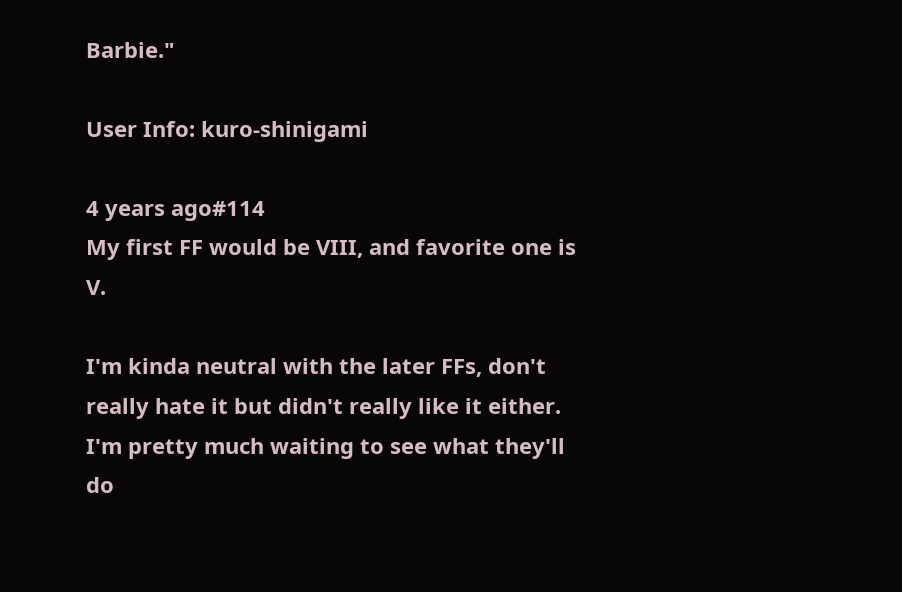Barbie."

User Info: kuro-shinigami

4 years ago#114
My first FF would be VIII, and favorite one is V.

I'm kinda neutral with the later FFs, don't really hate it but didn't really like it either. I'm pretty much waiting to see what they'll do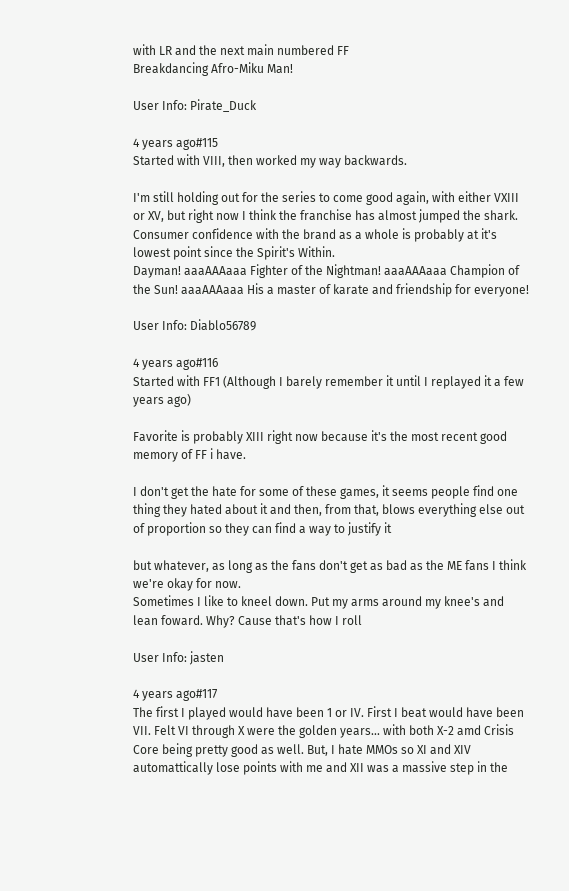with LR and the next main numbered FF
Breakdancing Afro-Miku Man!

User Info: Pirate_Duck

4 years ago#115
Started with VIII, then worked my way backwards.

I'm still holding out for the series to come good again, with either VXIII or XV, but right now I think the franchise has almost jumped the shark. Consumer confidence with the brand as a whole is probably at it's lowest point since the Spirit's Within.
Dayman! aaaAAAaaa Fighter of the Nightman! aaaAAAaaa Champion of the Sun! aaaAAAaaa His a master of karate and friendship for everyone!

User Info: Diablo56789

4 years ago#116
Started with FF1 (Although I barely remember it until I replayed it a few years ago)

Favorite is probably XIII right now because it's the most recent good memory of FF i have.

I don't get the hate for some of these games, it seems people find one thing they hated about it and then, from that, blows everything else out of proportion so they can find a way to justify it

but whatever, as long as the fans don't get as bad as the ME fans I think we're okay for now.
Sometimes I like to kneel down. Put my arms around my knee's and lean foward. Why? Cause that's how I roll

User Info: jasten

4 years ago#117
The first I played would have been 1 or IV. First I beat would have been VII. Felt VI through X were the golden years... with both X-2 amd Crisis Core being pretty good as well. But, I hate MMOs so XI and XIV automattically lose points with me and XII was a massive step in the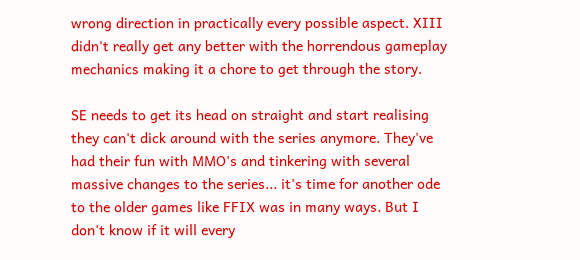wrong direction in practically every possible aspect. XIII didn't really get any better with the horrendous gameplay mechanics making it a chore to get through the story.

SE needs to get its head on straight and start realising they can't dick around with the series anymore. They've had their fun with MMO's and tinkering with several massive changes to the series... it's time for another ode to the older games like FFIX was in many ways. But I don't know if it will every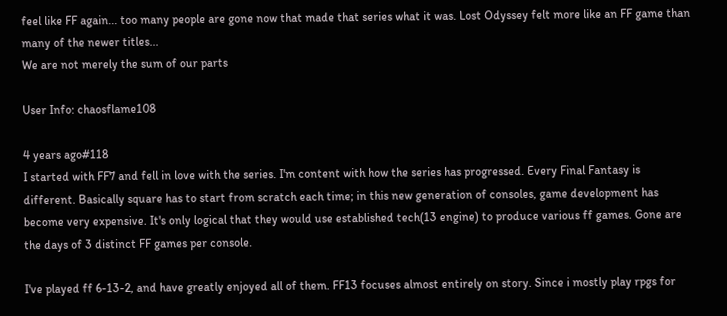feel like FF again... too many people are gone now that made that series what it was. Lost Odyssey felt more like an FF game than many of the newer titles...
We are not merely the sum of our parts

User Info: chaosflame108

4 years ago#118
I started with FF7 and fell in love with the series. I'm content with how the series has progressed. Every Final Fantasy is different. Basically square has to start from scratch each time; in this new generation of consoles, game development has become very expensive. It's only logical that they would use established tech(13 engine) to produce various ff games. Gone are the days of 3 distinct FF games per console.

I've played ff 6-13-2, and have greatly enjoyed all of them. FF13 focuses almost entirely on story. Since i mostly play rpgs for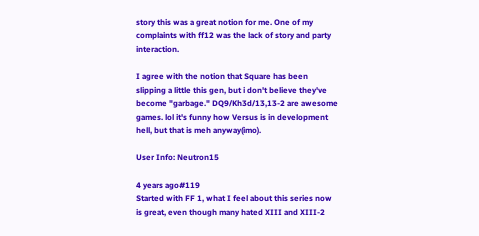story this was a great notion for me. One of my complaints with ff12 was the lack of story and party interaction.

I agree with the notion that Square has been slipping a little this gen, but i don't believe they've become "garbage." DQ9/Kh3d/13,13-2 are awesome games. lol it's funny how Versus is in development hell, but that is meh anyway(imo).

User Info: Neutron15

4 years ago#119
Started with FF 1, what I feel about this series now is great, even though many hated XIII and XIII-2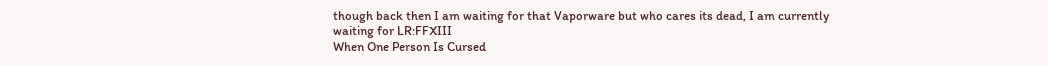though back then I am waiting for that Vaporware but who cares its dead, I am currently waiting for LR:FFXIII
When One Person Is Cursed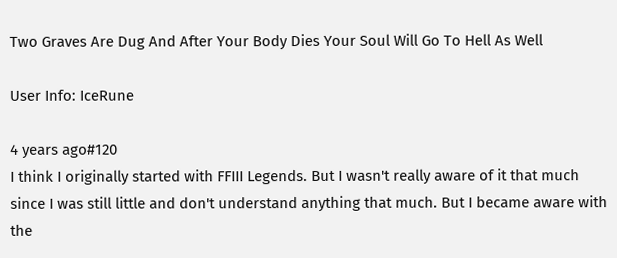Two Graves Are Dug And After Your Body Dies Your Soul Will Go To Hell As Well

User Info: IceRune

4 years ago#120
I think I originally started with FFIII Legends. But I wasn't really aware of it that much since I was still little and don't understand anything that much. But I became aware with the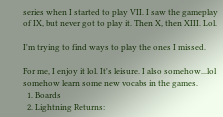series when I started to play VII. I saw the gameplay of IX, but never got to play it. Then X, then XIII. Lol.

I'm trying to find ways to play the ones I missed.

For me, I enjoy it lol. It's leisure. I also somehow...lol somehow learn some new vocabs in the games.
  1. Boards
  2. Lightning Returns: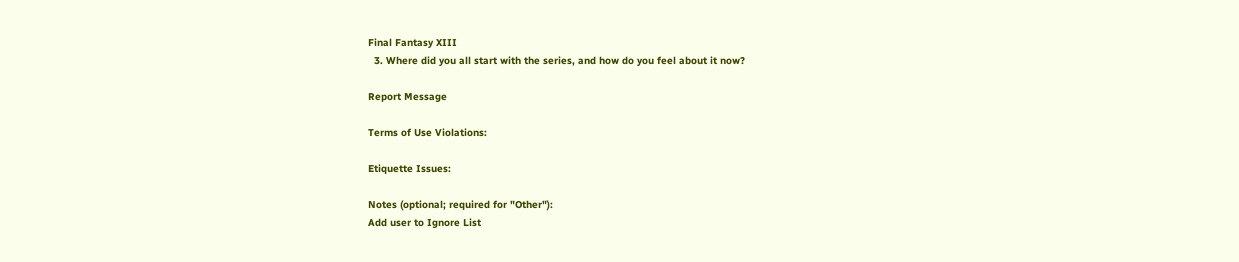Final Fantasy XIII
  3. Where did you all start with the series, and how do you feel about it now?

Report Message

Terms of Use Violations:

Etiquette Issues:

Notes (optional; required for "Other"):
Add user to Ignore List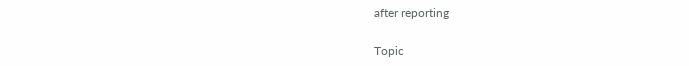after reporting

Topic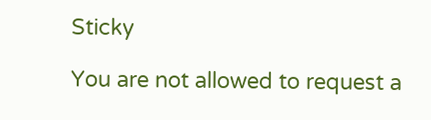Sticky

You are not allowed to request a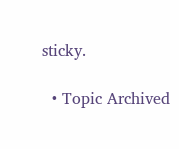sticky.

  • Topic Archived